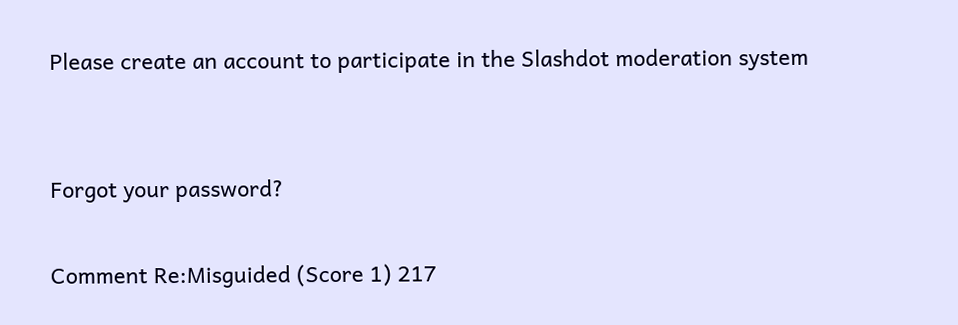Please create an account to participate in the Slashdot moderation system


Forgot your password?

Comment Re:Misguided (Score 1) 217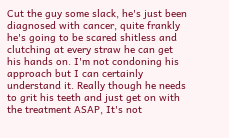Cut the guy some slack, he's just been diagnosed with cancer, quite frankly he's going to be scared shitless and clutching at every straw he can get his hands on. I'm not condoning his approach but I can certainly understand it. Really though he needs to grit his teeth and just get on with the treatment ASAP, It's not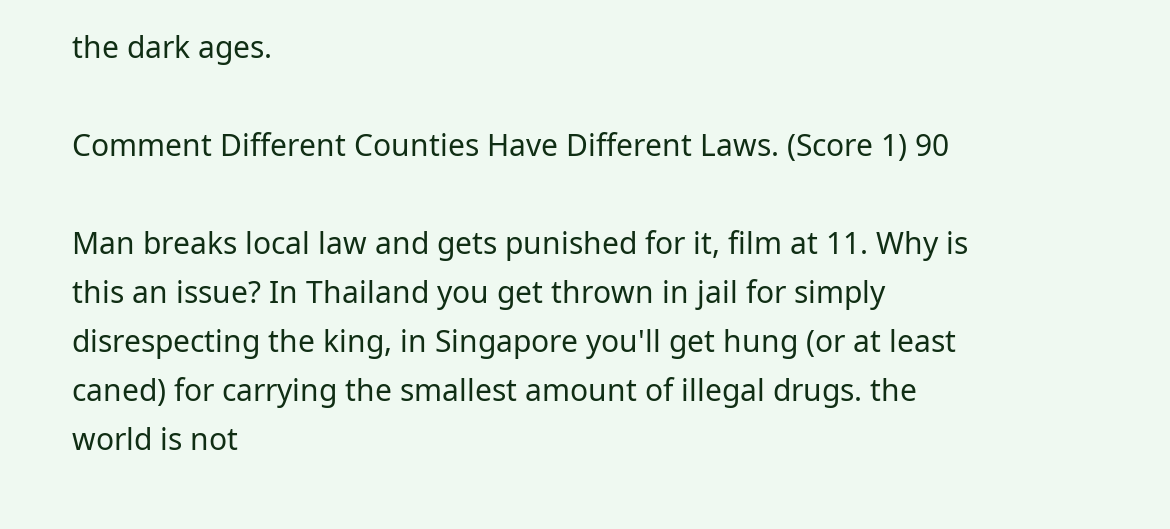the dark ages.

Comment Different Counties Have Different Laws. (Score 1) 90

Man breaks local law and gets punished for it, film at 11. Why is this an issue? In Thailand you get thrown in jail for simply disrespecting the king, in Singapore you'll get hung (or at least caned) for carrying the smallest amount of illegal drugs. the world is not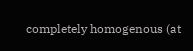completely homogenous (at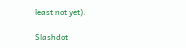least not yet).

Slashdot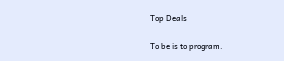Top Deals

To be is to program.